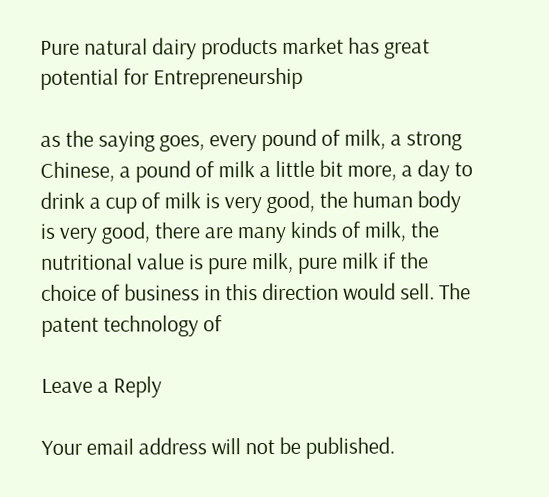Pure natural dairy products market has great potential for Entrepreneurship

as the saying goes, every pound of milk, a strong Chinese, a pound of milk a little bit more, a day to drink a cup of milk is very good, the human body is very good, there are many kinds of milk, the nutritional value is pure milk, pure milk if the choice of business in this direction would sell. The patent technology of

Leave a Reply

Your email address will not be published.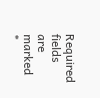Required fields are marked *